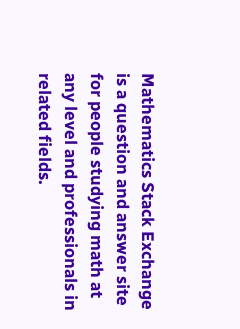Mathematics Stack Exchange is a question and answer site for people studying math at any level and professionals in related fields.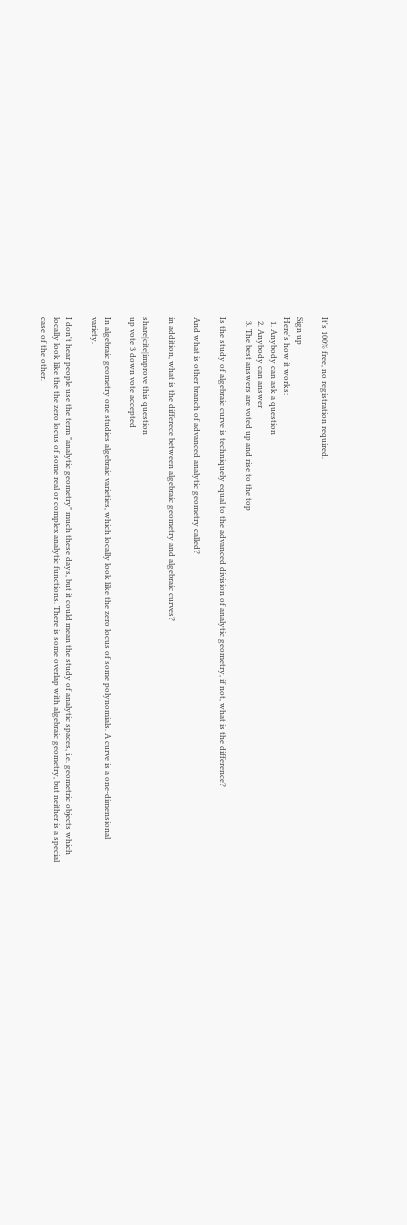It's 100% free, no registration required.

Sign up
Here's how it works:
  1. Anybody can ask a question
  2. Anybody can answer
  3. The best answers are voted up and rise to the top

Is the study of algebraic curve is techniquely equal to the advanced division of analytic geometry, if not, what is the difference?

And what is other branch of advanced analytic geometry called?

in addition, what is the differece between algebraic geometry and algebraic curves?

share|cite|improve this question
up vote 3 down vote accepted

In algebraic geometry one studies algebraic varieties, which locally look like the zero locus of some polynomials. A curve is a one-dimensional variety.

I don't hear people use the term "analytic geometry" much these days, but it could mean the study of analytic spaces, i.e. geometric objects which locally look like the the zero locus of some real or complex analytic functions. There is some overlap with algebraic geometry, but neither is a special case of the other.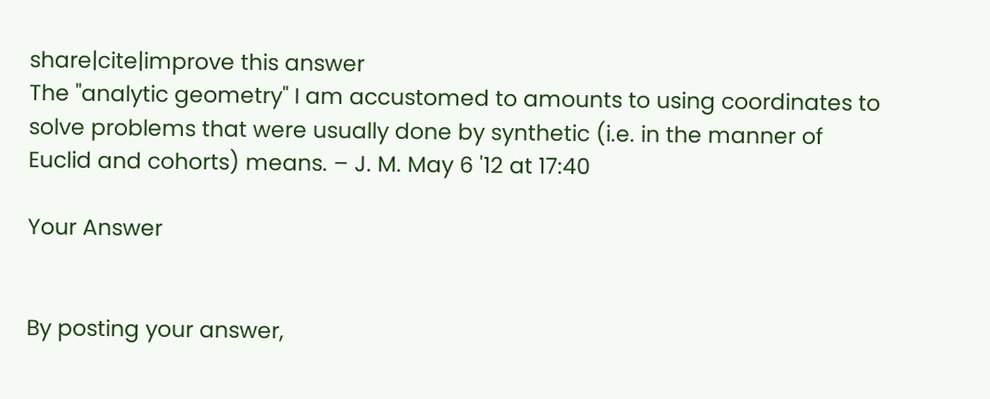share|cite|improve this answer
The "analytic geometry" I am accustomed to amounts to using coordinates to solve problems that were usually done by synthetic (i.e. in the manner of Euclid and cohorts) means. – J. M. May 6 '12 at 17:40

Your Answer


By posting your answer,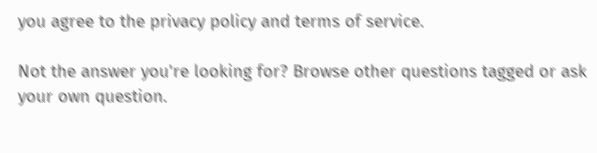you agree to the privacy policy and terms of service.

Not the answer you're looking for? Browse other questions tagged or ask your own question.